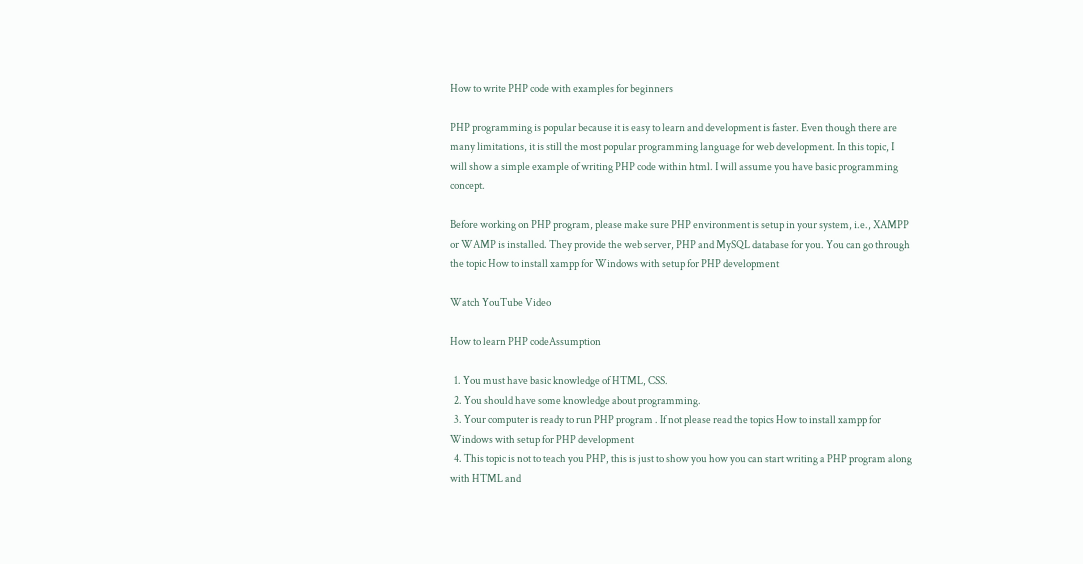How to write PHP code with examples for beginners

PHP programming is popular because it is easy to learn and development is faster. Even though there are many limitations, it is still the most popular programming language for web development. In this topic, I will show a simple example of writing PHP code within html. I will assume you have basic programming concept.

Before working on PHP program, please make sure PHP environment is setup in your system, i.e., XAMPP or WAMP is installed. They provide the web server, PHP and MySQL database for you. You can go through the topic How to install xampp for Windows with setup for PHP development

Watch YouTube Video

How to learn PHP codeAssumption

  1. You must have basic knowledge of HTML, CSS.
  2. You should have some knowledge about programming.
  3. Your computer is ready to run PHP program . If not please read the topics How to install xampp for Windows with setup for PHP development
  4. This topic is not to teach you PHP, this is just to show you how you can start writing a PHP program along with HTML and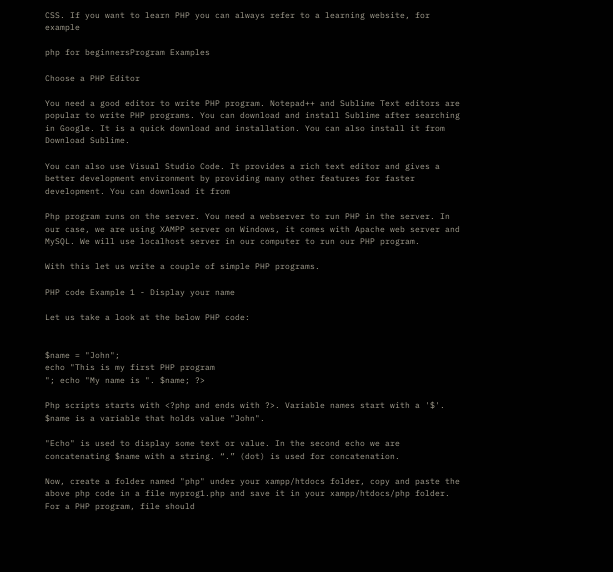CSS. If you want to learn PHP you can always refer to a learning website, for example

php for beginnersProgram Examples

Choose a PHP Editor

You need a good editor to write PHP program. Notepad++ and Sublime Text editors are popular to write PHP programs. You can download and install Sublime after searching in Google. It is a quick download and installation. You can also install it from Download Sublime.

You can also use Visual Studio Code. It provides a rich text editor and gives a better development environment by providing many other features for faster development. You can download it from

Php program runs on the server. You need a webserver to run PHP in the server. In our case, we are using XAMPP server on Windows, it comes with Apache web server and MySQL. We will use localhost server in our computer to run our PHP program.

With this let us write a couple of simple PHP programs.

PHP code Example 1 - Display your name

Let us take a look at the below PHP code:


$name = "John";
echo "This is my first PHP program
"; echo "My name is ". $name; ?>

Php scripts starts with <?php and ends with ?>. Variable names start with a '$'. $name is a variable that holds value "John".

"Echo" is used to display some text or value. In the second echo we are concatenating $name with a string. “.” (dot) is used for concatenation.

Now, create a folder named "php" under your xampp/htdocs folder, copy and paste the above php code in a file myprog1.php and save it in your xampp/htdocs/php folder. For a PHP program, file should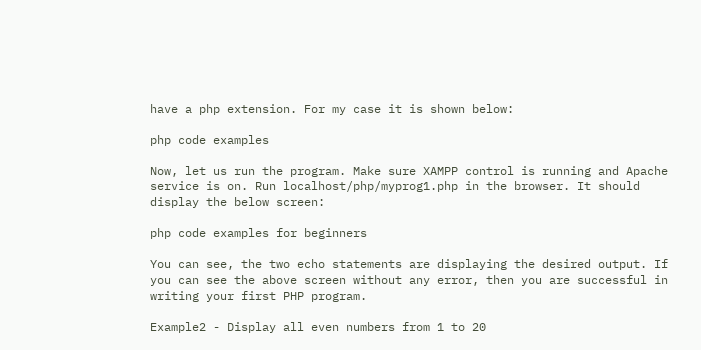have a php extension. For my case it is shown below:

php code examples

Now, let us run the program. Make sure XAMPP control is running and Apache service is on. Run localhost/php/myprog1.php in the browser. It should display the below screen:

php code examples for beginners

You can see, the two echo statements are displaying the desired output. If you can see the above screen without any error, then you are successful in writing your first PHP program.

Example2 - Display all even numbers from 1 to 20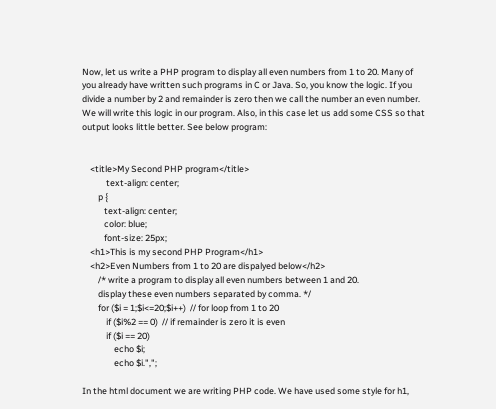Now, let us write a PHP program to display all even numbers from 1 to 20. Many of you already have written such programs in C or Java. So, you know the logic. If you divide a number by 2 and remainder is zero then we call the number an even number. We will write this logic in our program. Also, in this case let us add some CSS so that output looks little better. See below program:


    <title>My Second PHP program</title>
            text-align: center;
        p {
           text-align: center;
           color: blue;
           font-size: 25px;
    <h1>This is my second PHP Program</h1>
    <h2>Even Numbers from 1 to 20 are dispalyed below</h2>
        /* write a program to display all even numbers between 1 and 20.
        display these even numbers separated by comma. */
        for ($i = 1;$i<=20;$i++)  // for loop from 1 to 20
            if ($i%2 == 0)  // if remainder is zero it is even
            if ($i == 20)
                echo $i;
                echo $i.",";

In the html document we are writing PHP code. We have used some style for h1,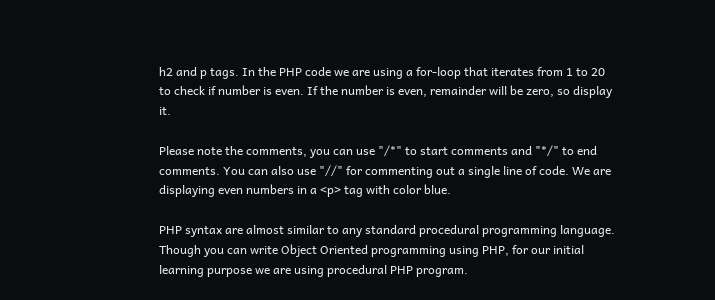h2 and p tags. In the PHP code we are using a for-loop that iterates from 1 to 20 to check if number is even. If the number is even, remainder will be zero, so display it.

Please note the comments, you can use "/*" to start comments and "*/" to end comments. You can also use "//" for commenting out a single line of code. We are displaying even numbers in a <p> tag with color blue.

PHP syntax are almost similar to any standard procedural programming language. Though you can write Object Oriented programming using PHP, for our initial learning purpose we are using procedural PHP program.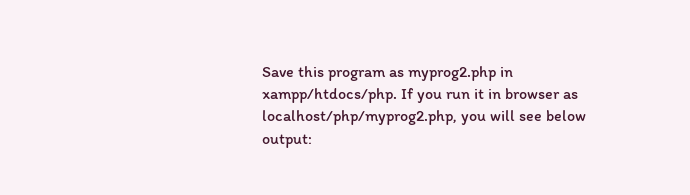Save this program as myprog2.php in xampp/htdocs/php. If you run it in browser as localhost/php/myprog2.php, you will see below output: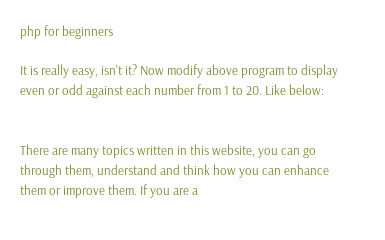php for beginners

It is really easy, isn't it? Now modify above program to display even or odd against each number from 1 to 20. Like below:


There are many topics written in this website, you can go through them, understand and think how you can enhance them or improve them. If you are a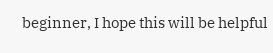beginner, I hope this will be helpful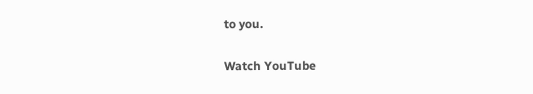to you.

Watch YouTube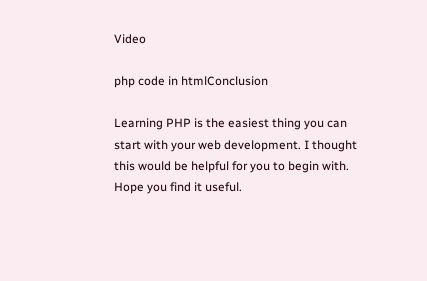Video

php code in htmlConclusion

Learning PHP is the easiest thing you can start with your web development. I thought this would be helpful for you to begin with. Hope you find it useful.